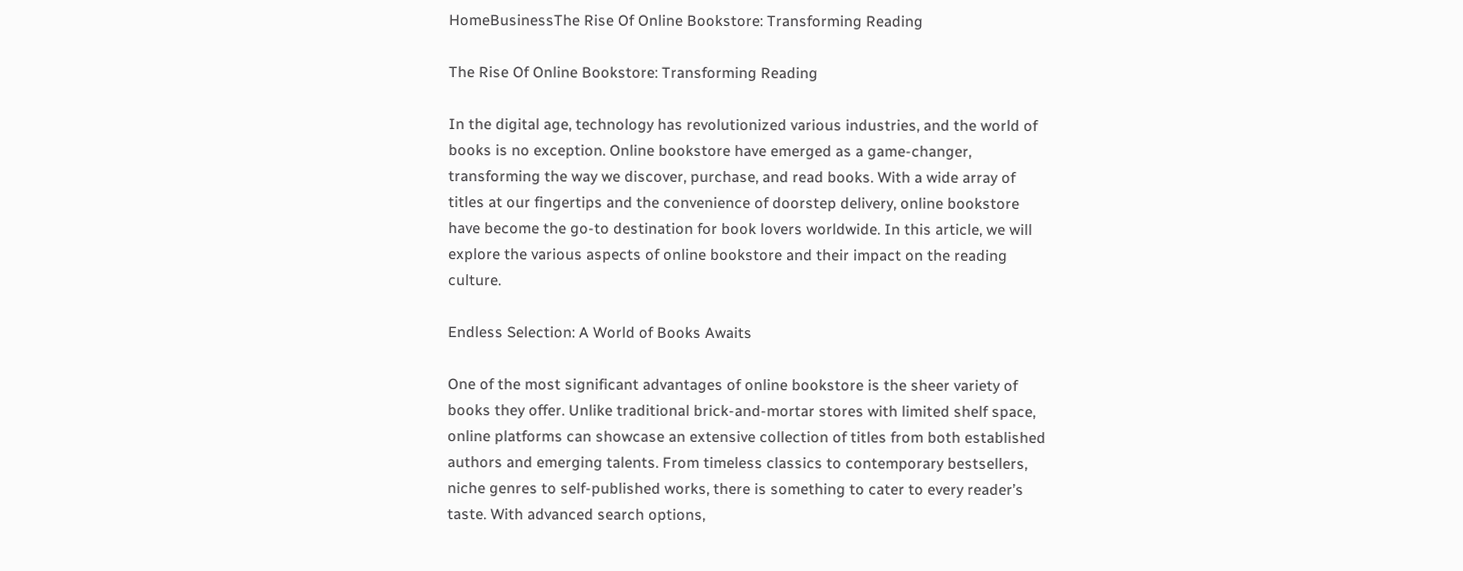HomeBusinessThe Rise Of Online Bookstore: Transforming Reading

The Rise Of Online Bookstore: Transforming Reading

In the digital age, technology has revolutionized various industries, and the world of books is no exception. Online bookstore have emerged as a game-changer, transforming the way we discover, purchase, and read books. With a wide array of titles at our fingertips and the convenience of doorstep delivery, online bookstore have become the go-to destination for book lovers worldwide. In this article, we will explore the various aspects of online bookstore and their impact on the reading culture.

Endless Selection: A World of Books Awaits

One of the most significant advantages of online bookstore is the sheer variety of books they offer. Unlike traditional brick-and-mortar stores with limited shelf space, online platforms can showcase an extensive collection of titles from both established authors and emerging talents. From timeless classics to contemporary bestsellers, niche genres to self-published works, there is something to cater to every reader’s taste. With advanced search options,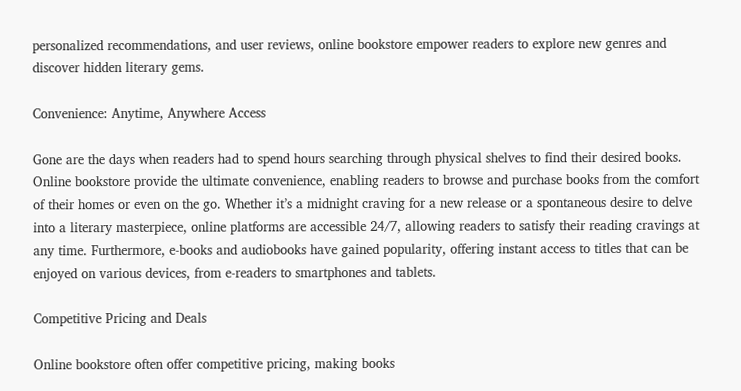personalized recommendations, and user reviews, online bookstore empower readers to explore new genres and discover hidden literary gems.

Convenience: Anytime, Anywhere Access

Gone are the days when readers had to spend hours searching through physical shelves to find their desired books. Online bookstore provide the ultimate convenience, enabling readers to browse and purchase books from the comfort of their homes or even on the go. Whether it’s a midnight craving for a new release or a spontaneous desire to delve into a literary masterpiece, online platforms are accessible 24/7, allowing readers to satisfy their reading cravings at any time. Furthermore, e-books and audiobooks have gained popularity, offering instant access to titles that can be enjoyed on various devices, from e-readers to smartphones and tablets.

Competitive Pricing and Deals

Online bookstore often offer competitive pricing, making books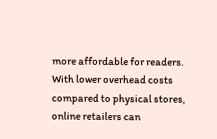more affordable for readers. With lower overhead costs compared to physical stores, online retailers can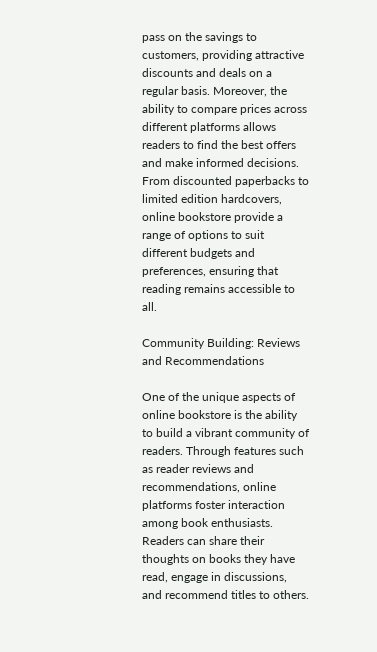pass on the savings to customers, providing attractive discounts and deals on a regular basis. Moreover, the ability to compare prices across different platforms allows readers to find the best offers and make informed decisions. From discounted paperbacks to limited edition hardcovers, online bookstore provide a range of options to suit different budgets and preferences, ensuring that reading remains accessible to all.

Community Building: Reviews and Recommendations

One of the unique aspects of online bookstore is the ability to build a vibrant community of readers. Through features such as reader reviews and recommendations, online platforms foster interaction among book enthusiasts. Readers can share their thoughts on books they have read, engage in discussions, and recommend titles to others.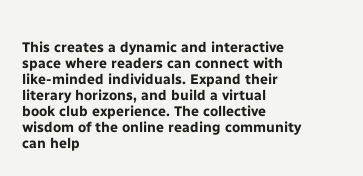This creates a dynamic and interactive space where readers can connect with like-minded individuals. Expand their literary horizons, and build a virtual book club experience. The collective wisdom of the online reading community can help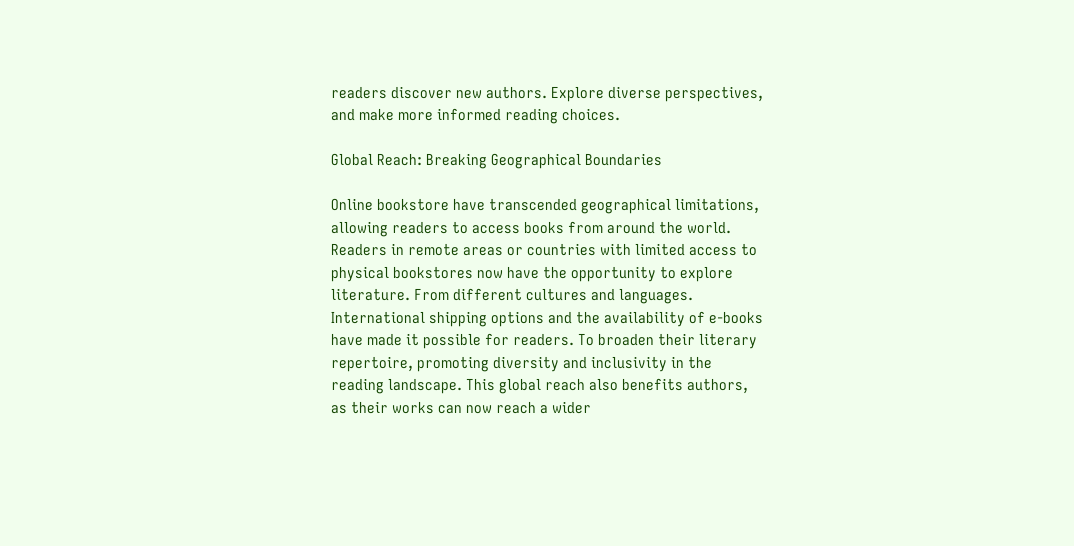readers discover new authors. Explore diverse perspectives, and make more informed reading choices.

Global Reach: Breaking Geographical Boundaries

Online bookstore have transcended geographical limitations, allowing readers to access books from around the world. Readers in remote areas or countries with limited access to physical bookstores now have the opportunity to explore literature. From different cultures and languages. International shipping options and the availability of e-books have made it possible for readers. To broaden their literary repertoire, promoting diversity and inclusivity in the reading landscape. This global reach also benefits authors, as their works can now reach a wider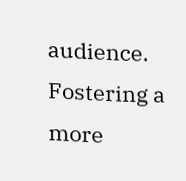audience. Fostering a more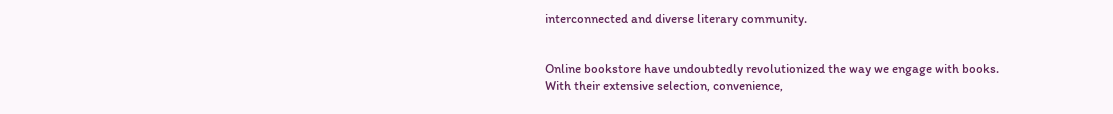interconnected and diverse literary community.


Online bookstore have undoubtedly revolutionized the way we engage with books. With their extensive selection, convenience,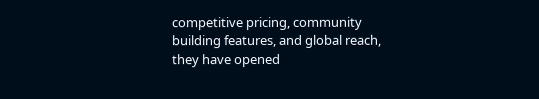competitive pricing, community building features, and global reach, they have opened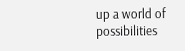up a world of possibilities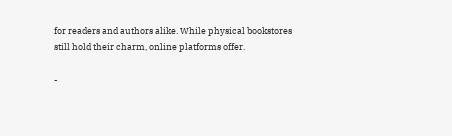for readers and authors alike. While physical bookstores still hold their charm, online platforms offer.

-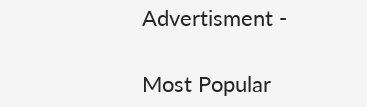Advertisment -

Most Popular